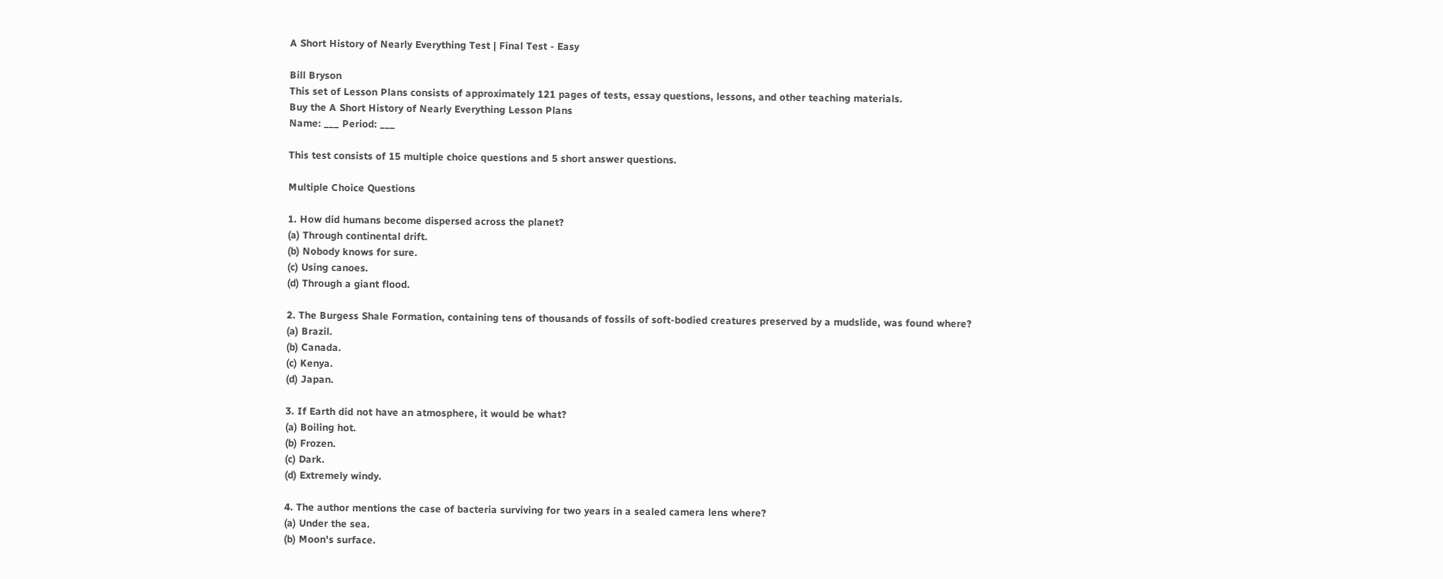A Short History of Nearly Everything Test | Final Test - Easy

Bill Bryson
This set of Lesson Plans consists of approximately 121 pages of tests, essay questions, lessons, and other teaching materials.
Buy the A Short History of Nearly Everything Lesson Plans
Name: ___ Period: ___

This test consists of 15 multiple choice questions and 5 short answer questions.

Multiple Choice Questions

1. How did humans become dispersed across the planet?
(a) Through continental drift.
(b) Nobody knows for sure.
(c) Using canoes.
(d) Through a giant flood.

2. The Burgess Shale Formation, containing tens of thousands of fossils of soft-bodied creatures preserved by a mudslide, was found where?
(a) Brazil.
(b) Canada.
(c) Kenya.
(d) Japan.

3. If Earth did not have an atmosphere, it would be what?
(a) Boiling hot.
(b) Frozen.
(c) Dark.
(d) Extremely windy.

4. The author mentions the case of bacteria surviving for two years in a sealed camera lens where?
(a) Under the sea.
(b) Moon's surface.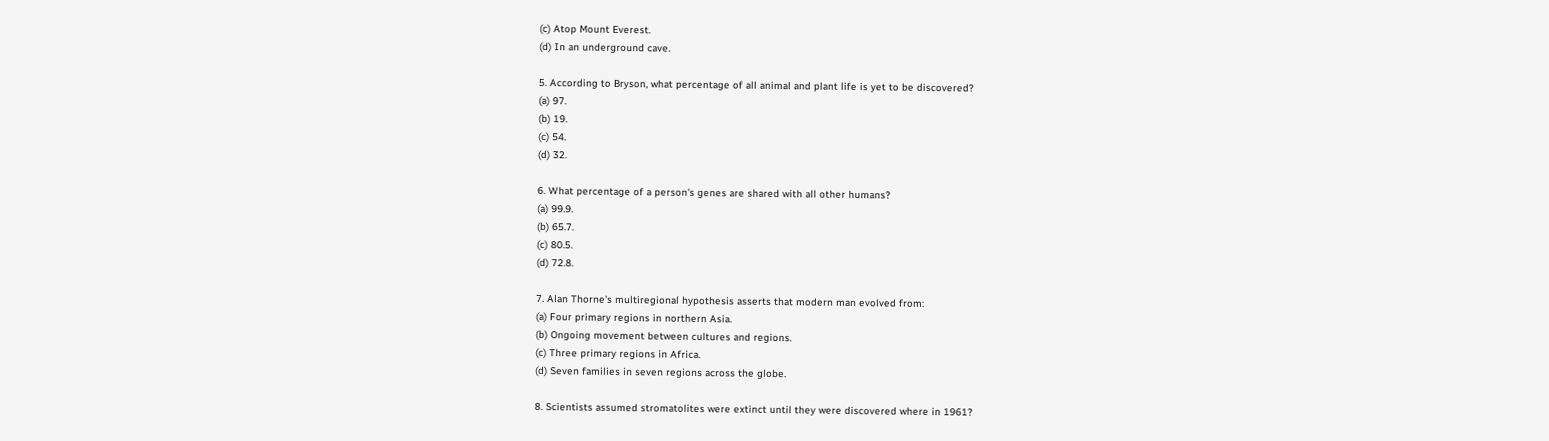(c) Atop Mount Everest.
(d) In an underground cave.

5. According to Bryson, what percentage of all animal and plant life is yet to be discovered?
(a) 97.
(b) 19.
(c) 54.
(d) 32.

6. What percentage of a person's genes are shared with all other humans?
(a) 99.9.
(b) 65.7.
(c) 80.5.
(d) 72.8.

7. Alan Thorne's multiregional hypothesis asserts that modern man evolved from:
(a) Four primary regions in northern Asia.
(b) Ongoing movement between cultures and regions.
(c) Three primary regions in Africa.
(d) Seven families in seven regions across the globe.

8. Scientists assumed stromatolites were extinct until they were discovered where in 1961?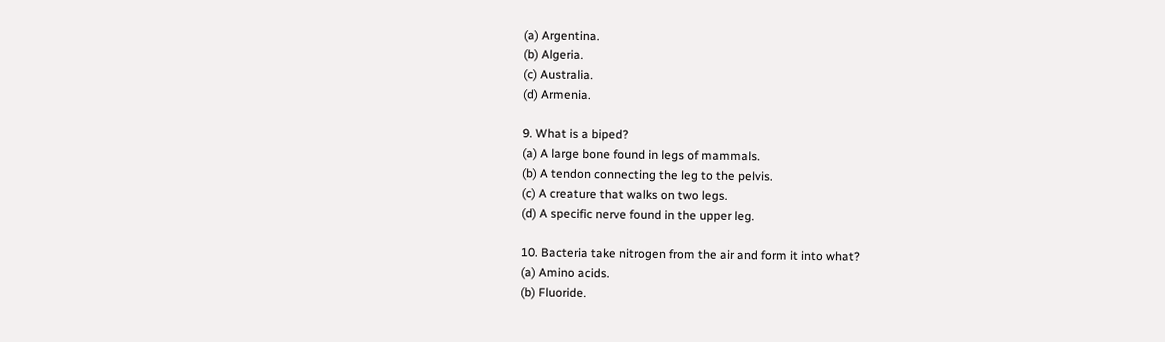(a) Argentina.
(b) Algeria.
(c) Australia.
(d) Armenia.

9. What is a biped?
(a) A large bone found in legs of mammals.
(b) A tendon connecting the leg to the pelvis.
(c) A creature that walks on two legs.
(d) A specific nerve found in the upper leg.

10. Bacteria take nitrogen from the air and form it into what?
(a) Amino acids.
(b) Fluoride.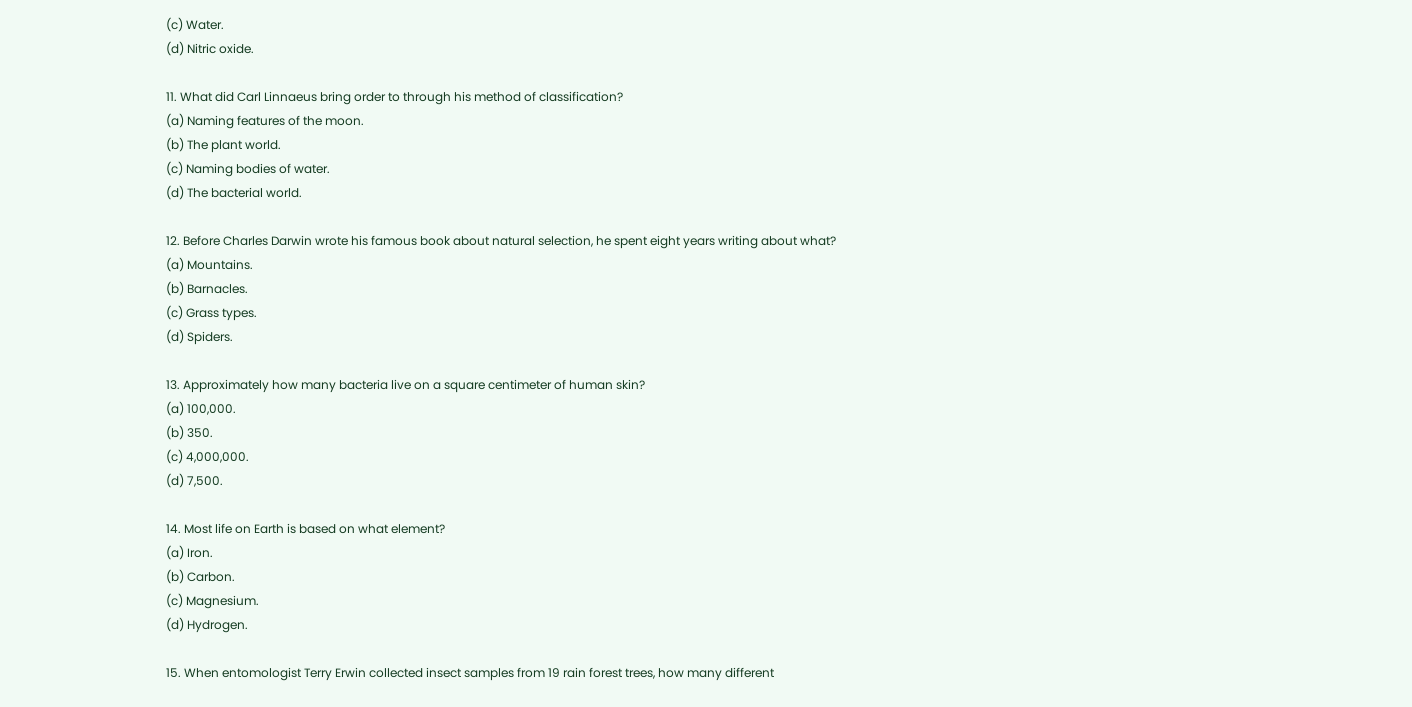(c) Water.
(d) Nitric oxide.

11. What did Carl Linnaeus bring order to through his method of classification?
(a) Naming features of the moon.
(b) The plant world.
(c) Naming bodies of water.
(d) The bacterial world.

12. Before Charles Darwin wrote his famous book about natural selection, he spent eight years writing about what?
(a) Mountains.
(b) Barnacles.
(c) Grass types.
(d) Spiders.

13. Approximately how many bacteria live on a square centimeter of human skin?
(a) 100,000.
(b) 350.
(c) 4,000,000.
(d) 7,500.

14. Most life on Earth is based on what element?
(a) Iron.
(b) Carbon.
(c) Magnesium.
(d) Hydrogen.

15. When entomologist Terry Erwin collected insect samples from 19 rain forest trees, how many different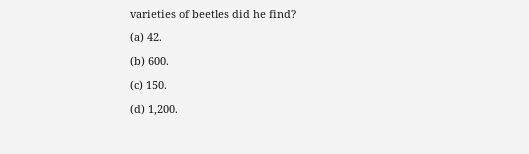varieties of beetles did he find?
(a) 42.
(b) 600.
(c) 150.
(d) 1,200.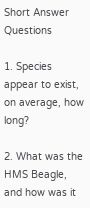Short Answer Questions

1. Species appear to exist, on average, how long?

2. What was the HMS Beagle, and how was it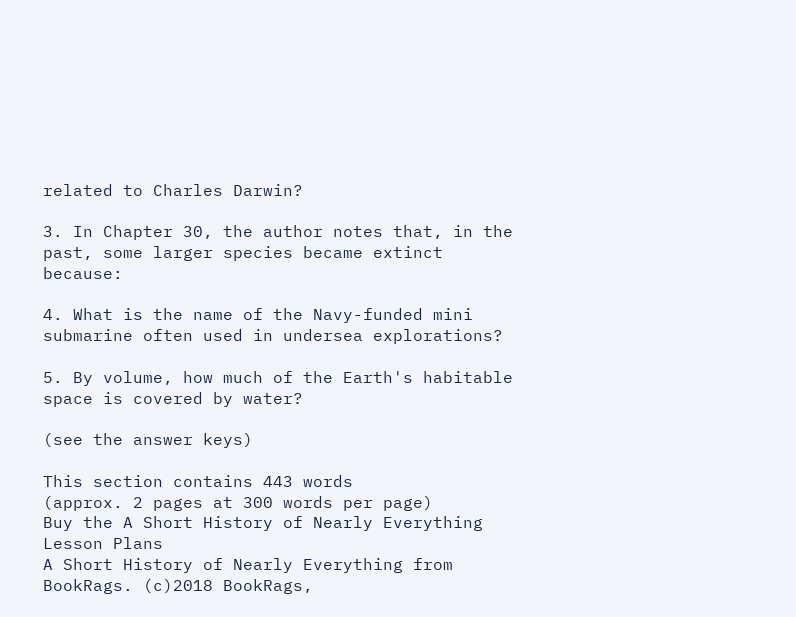related to Charles Darwin?

3. In Chapter 30, the author notes that, in the past, some larger species became extinct because:

4. What is the name of the Navy-funded mini submarine often used in undersea explorations?

5. By volume, how much of the Earth's habitable space is covered by water?

(see the answer keys)

This section contains 443 words
(approx. 2 pages at 300 words per page)
Buy the A Short History of Nearly Everything Lesson Plans
A Short History of Nearly Everything from BookRags. (c)2018 BookRags,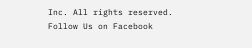Inc. All rights reserved.
Follow Us on Facebook